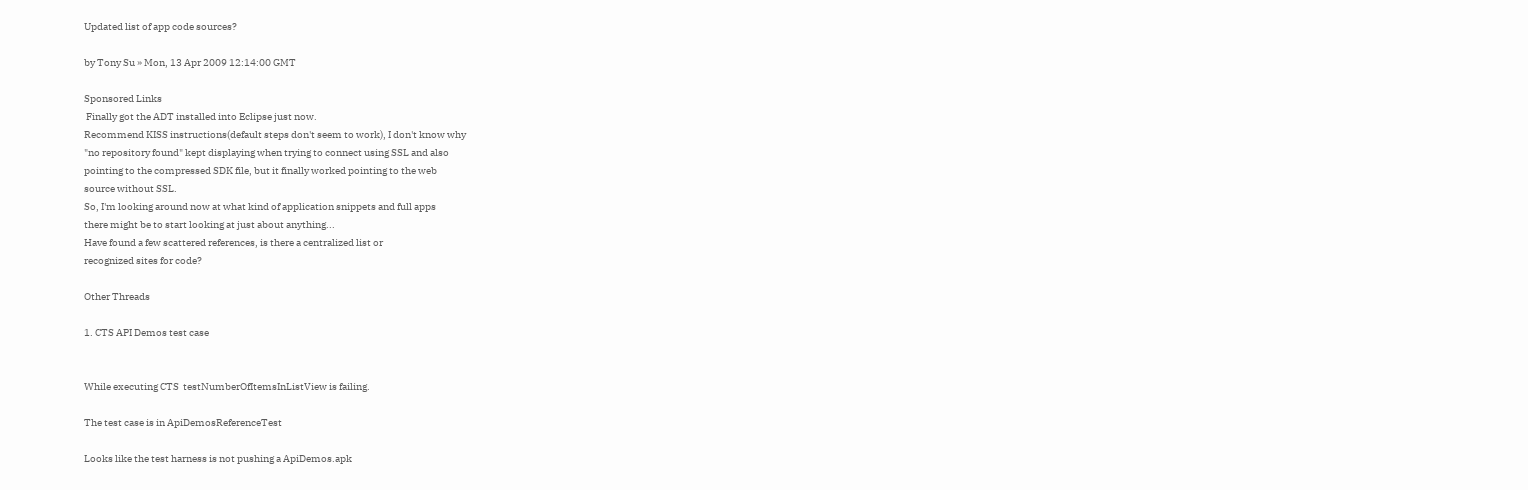Updated list of app code sources?

by Tony Su » Mon, 13 Apr 2009 12:14:00 GMT

Sponsored Links
 Finally got the ADT installed into Eclipse just now.
Recommend KISS instructions(default steps don't seem to work), I don't know why
"no repository found" kept displaying when trying to connect using SSL and also
pointing to the compressed SDK file, but it finally worked pointing to the web
source without SSL.
So, I'm looking around now at what kind of application snippets and full apps
there might be to start looking at just about anything...
Have found a few scattered references, is there a centralized list or
recognized sites for code?

Other Threads

1. CTS API Demos test case


While executing CTS  testNumberOfItemsInListView is failing.

The test case is in ApiDemosReferenceTest

Looks like the test harness is not pushing a ApiDemos.apk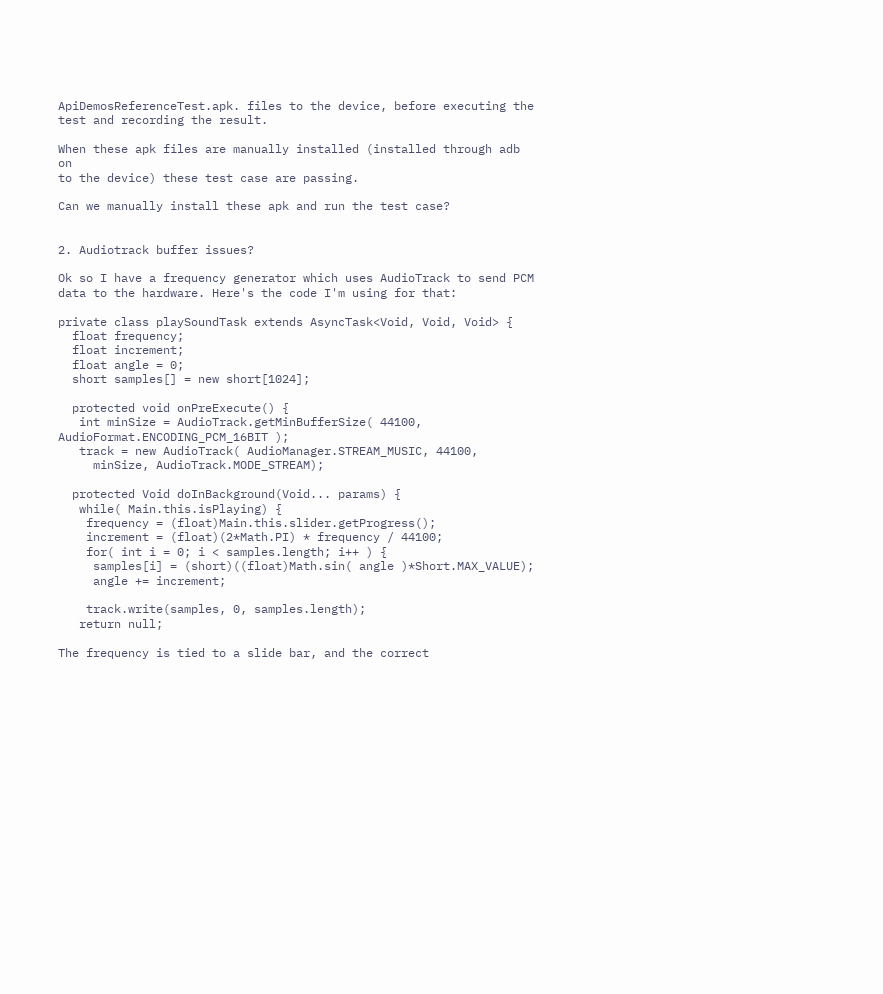ApiDemosReferenceTest.apk. files to the device, before executing the
test and recording the result.

When these apk files are manually installed (installed through adb on
to the device) these test case are passing.

Can we manually install these apk and run the test case?


2. Audiotrack buffer issues?

Ok so I have a frequency generator which uses AudioTrack to send PCM
data to the hardware. Here's the code I'm using for that:

private class playSoundTask extends AsyncTask<Void, Void, Void> {
  float frequency;
  float increment;
  float angle = 0;
  short samples[] = new short[1024];

  protected void onPreExecute() {
   int minSize = AudioTrack.getMinBufferSize( 44100,
AudioFormat.ENCODING_PCM_16BIT );
   track = new AudioTrack( AudioManager.STREAM_MUSIC, 44100,
     minSize, AudioTrack.MODE_STREAM);

  protected Void doInBackground(Void... params) {
   while( Main.this.isPlaying) {
    frequency = (float)Main.this.slider.getProgress();
    increment = (float)(2*Math.PI) * frequency / 44100;
    for( int i = 0; i < samples.length; i++ ) {
     samples[i] = (short)((float)Math.sin( angle )*Short.MAX_VALUE);
     angle += increment;

    track.write(samples, 0, samples.length);
   return null;

The frequency is tied to a slide bar, and the correct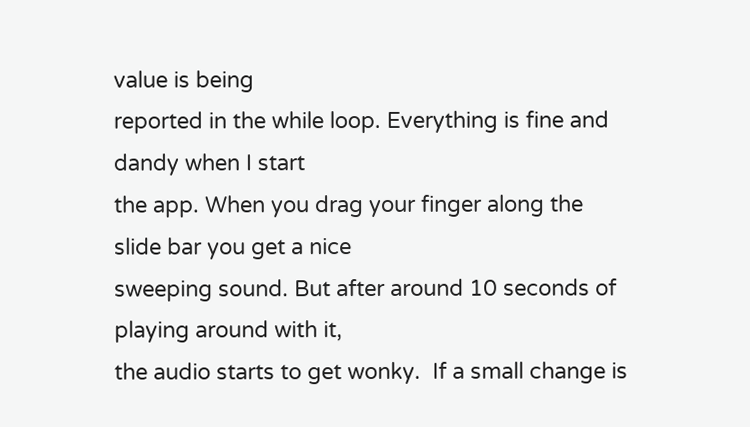value is being
reported in the while loop. Everything is fine and dandy when I start
the app. When you drag your finger along the slide bar you get a nice
sweeping sound. But after around 10 seconds of playing around with it,
the audio starts to get wonky.  If a small change is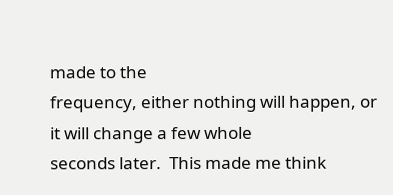made to the
frequency, either nothing will happen, or it will change a few whole
seconds later.  This made me think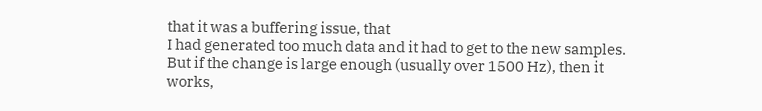that it was a buffering issue, that
I had generated too much data and it had to get to the new samples.
But if the change is large enough (usually over 1500 Hz), then it
works,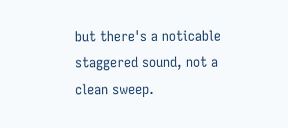but there's a noticable staggered sound, not a clean sweep.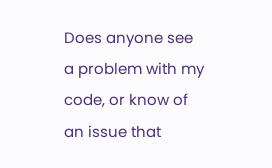Does anyone see a problem with my code, or know of an issue that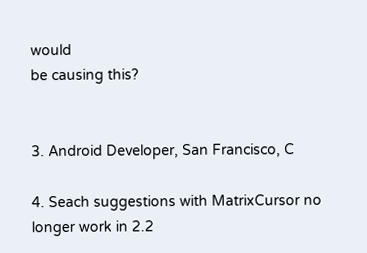would
be causing this?


3. Android Developer, San Francisco, C

4. Seach suggestions with MatrixCursor no longer work in 2.2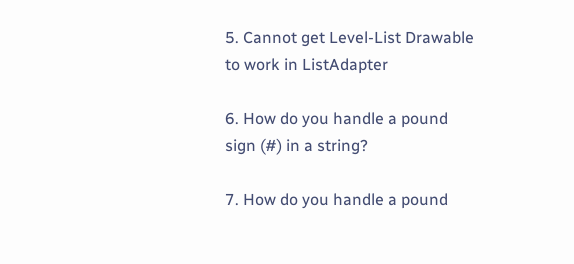5. Cannot get Level-List Drawable to work in ListAdapter

6. How do you handle a pound sign (#) in a string?

7. How do you handle a pound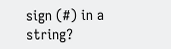sign (#) in a string?